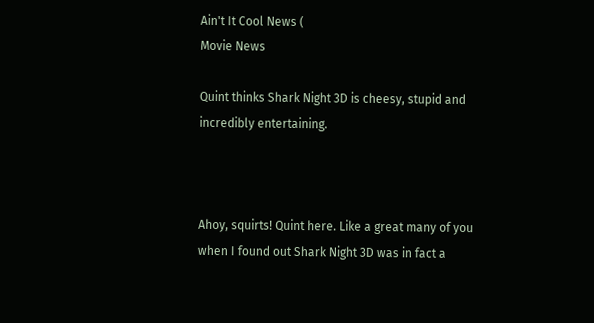Ain't It Cool News (
Movie News

Quint thinks Shark Night 3D is cheesy, stupid and incredibly entertaining.



Ahoy, squirts! Quint here. Like a great many of you when I found out Shark Night 3D was in fact a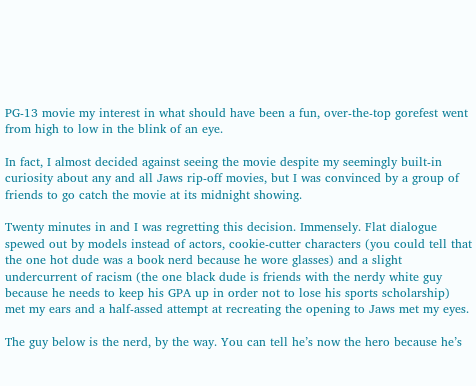PG-13 movie my interest in what should have been a fun, over-the-top gorefest went from high to low in the blink of an eye.

In fact, I almost decided against seeing the movie despite my seemingly built-in curiosity about any and all Jaws rip-off movies, but I was convinced by a group of friends to go catch the movie at its midnight showing.

Twenty minutes in and I was regretting this decision. Immensely. Flat dialogue spewed out by models instead of actors, cookie-cutter characters (you could tell that the one hot dude was a book nerd because he wore glasses) and a slight undercurrent of racism (the one black dude is friends with the nerdy white guy because he needs to keep his GPA up in order not to lose his sports scholarship) met my ears and a half-assed attempt at recreating the opening to Jaws met my eyes.

The guy below is the nerd, by the way. You can tell he’s now the hero because he’s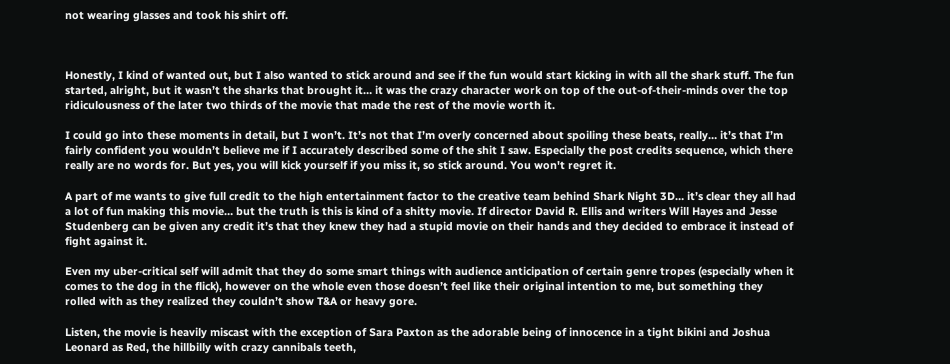not wearing glasses and took his shirt off.



Honestly, I kind of wanted out, but I also wanted to stick around and see if the fun would start kicking in with all the shark stuff. The fun started, alright, but it wasn’t the sharks that brought it… it was the crazy character work on top of the out-of-their-minds over the top ridiculousness of the later two thirds of the movie that made the rest of the movie worth it.

I could go into these moments in detail, but I won’t. It’s not that I’m overly concerned about spoiling these beats, really… it’s that I’m fairly confident you wouldn’t believe me if I accurately described some of the shit I saw. Especially the post credits sequence, which there really are no words for. But yes, you will kick yourself if you miss it, so stick around. You won't regret it.

A part of me wants to give full credit to the high entertainment factor to the creative team behind Shark Night 3D… it’s clear they all had a lot of fun making this movie… but the truth is this is kind of a shitty movie. If director David R. Ellis and writers Will Hayes and Jesse Studenberg can be given any credit it’s that they knew they had a stupid movie on their hands and they decided to embrace it instead of fight against it.

Even my uber-critical self will admit that they do some smart things with audience anticipation of certain genre tropes (especially when it comes to the dog in the flick), however on the whole even those doesn’t feel like their original intention to me, but something they rolled with as they realized they couldn’t show T&A or heavy gore.

Listen, the movie is heavily miscast with the exception of Sara Paxton as the adorable being of innocence in a tight bikini and Joshua Leonard as Red, the hillbilly with crazy cannibals teeth,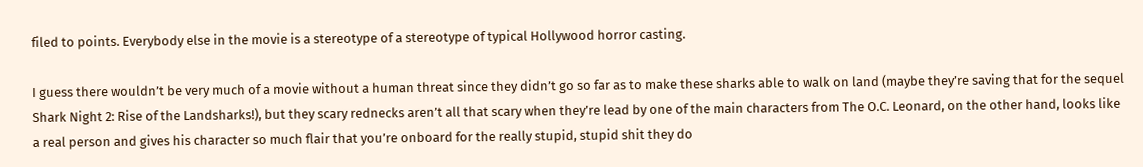filed to points. Everybody else in the movie is a stereotype of a stereotype of typical Hollywood horror casting.

I guess there wouldn’t be very much of a movie without a human threat since they didn’t go so far as to make these sharks able to walk on land (maybe they’re saving that for the sequel Shark Night 2: Rise of the Landsharks!), but they scary rednecks aren’t all that scary when they’re lead by one of the main characters from The O.C. Leonard, on the other hand, looks like a real person and gives his character so much flair that you’re onboard for the really stupid, stupid shit they do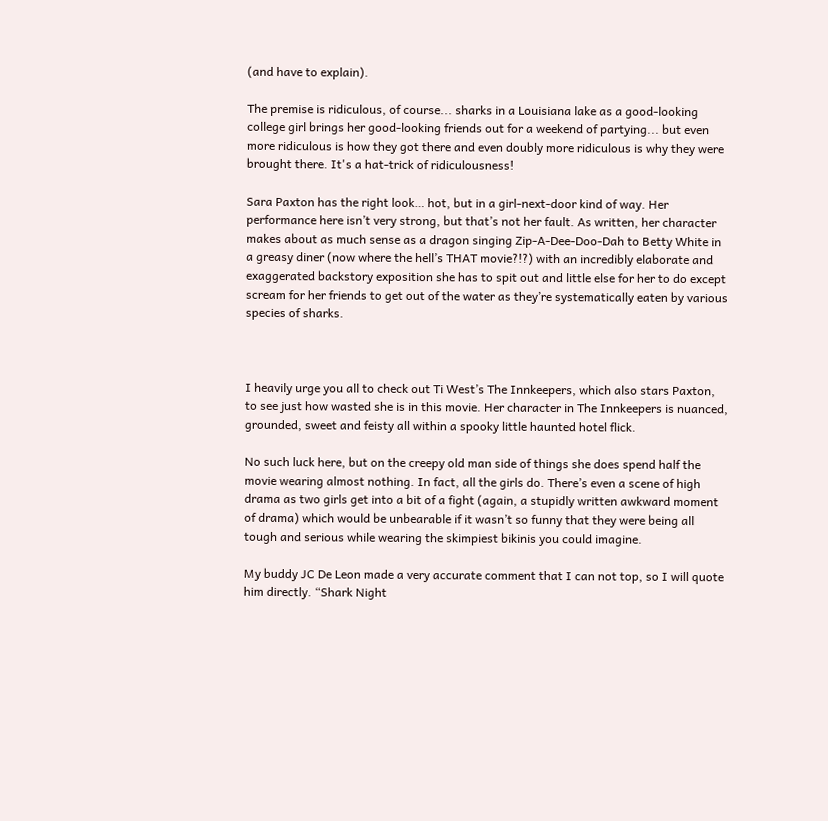(and have to explain).

The premise is ridiculous, of course... sharks in a Louisiana lake as a good-looking college girl brings her good-looking friends out for a weekend of partying... but even more ridiculous is how they got there and even doubly more ridiculous is why they were brought there. It's a hat-trick of ridiculousness!

Sara Paxton has the right look… hot, but in a girl-next-door kind of way. Her performance here isn’t very strong, but that’s not her fault. As written, her character makes about as much sense as a dragon singing Zip-A-Dee-Doo-Dah to Betty White in a greasy diner (now where the hell’s THAT movie?!?) with an incredibly elaborate and exaggerated backstory exposition she has to spit out and little else for her to do except scream for her friends to get out of the water as they’re systematically eaten by various species of sharks.



I heavily urge you all to check out Ti West’s The Innkeepers, which also stars Paxton, to see just how wasted she is in this movie. Her character in The Innkeepers is nuanced, grounded, sweet and feisty all within a spooky little haunted hotel flick.

No such luck here, but on the creepy old man side of things she does spend half the movie wearing almost nothing. In fact, all the girls do. There’s even a scene of high drama as two girls get into a bit of a fight (again, a stupidly written awkward moment of drama) which would be unbearable if it wasn’t so funny that they were being all tough and serious while wearing the skimpiest bikinis you could imagine.

My buddy JC De Leon made a very accurate comment that I can not top, so I will quote him directly. “Shark Night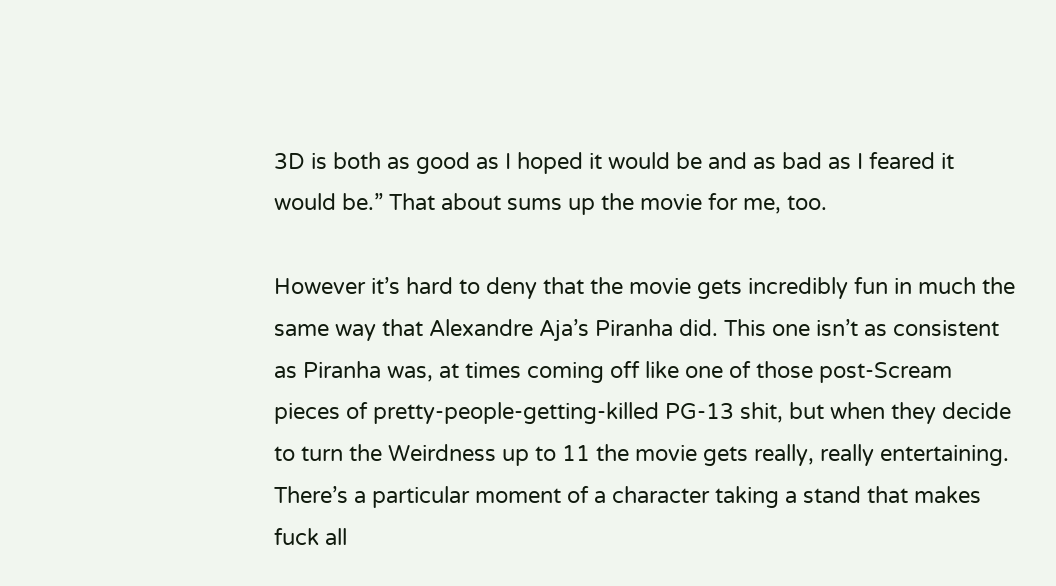3D is both as good as I hoped it would be and as bad as I feared it would be.” That about sums up the movie for me, too.

However it’s hard to deny that the movie gets incredibly fun in much the same way that Alexandre Aja’s Piranha did. This one isn’t as consistent as Piranha was, at times coming off like one of those post-Scream pieces of pretty-people-getting-killed PG-13 shit, but when they decide to turn the Weirdness up to 11 the movie gets really, really entertaining. There’s a particular moment of a character taking a stand that makes fuck all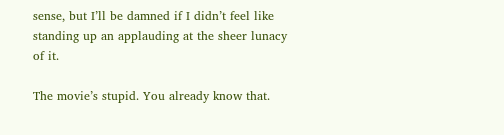sense, but I’ll be damned if I didn’t feel like standing up an applauding at the sheer lunacy of it.

The movie’s stupid. You already know that.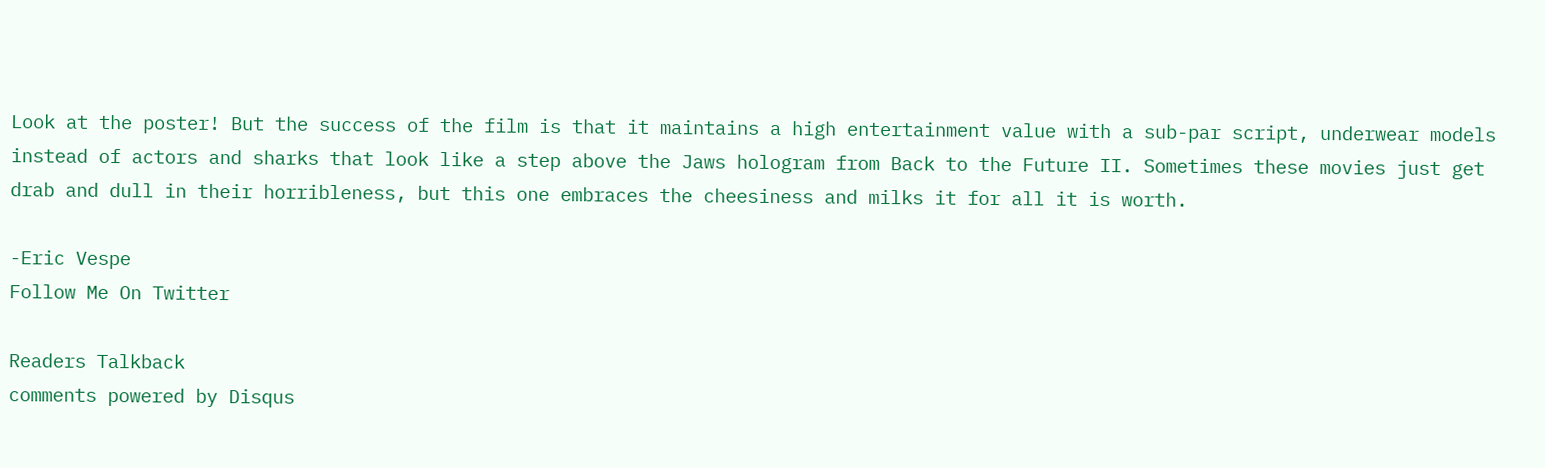Look at the poster! But the success of the film is that it maintains a high entertainment value with a sub-par script, underwear models instead of actors and sharks that look like a step above the Jaws hologram from Back to the Future II. Sometimes these movies just get drab and dull in their horribleness, but this one embraces the cheesiness and milks it for all it is worth.

-Eric Vespe
Follow Me On Twitter

Readers Talkback
comments powered by Disqus